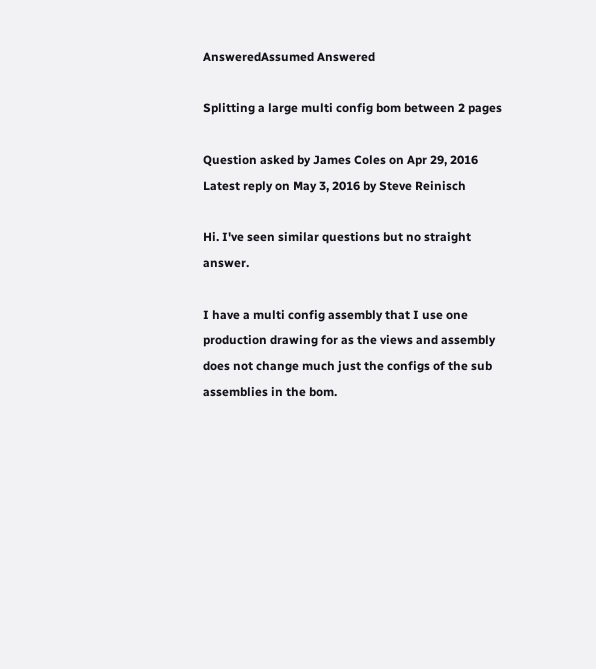AnsweredAssumed Answered

Splitting a large multi config bom between 2 pages

Question asked by James Coles on Apr 29, 2016
Latest reply on May 3, 2016 by Steve Reinisch

Hi. I've seen similar questions but no straight answer.

I have a multi config assembly that I use one production drawing for as the views and assembly does not change much just the configs of the sub assemblies in the bom.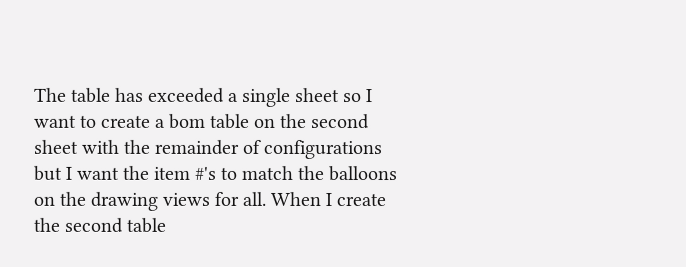The table has exceeded a single sheet so I want to create a bom table on the second sheet with the remainder of configurations but I want the item #'s to match the balloons on the drawing views for all. When I create the second table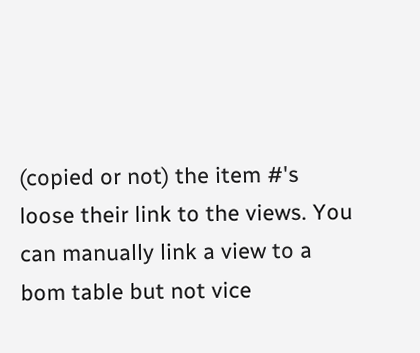(copied or not) the item #'s loose their link to the views. You can manually link a view to a bom table but not vice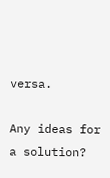versa.

Any ideas for a solution?